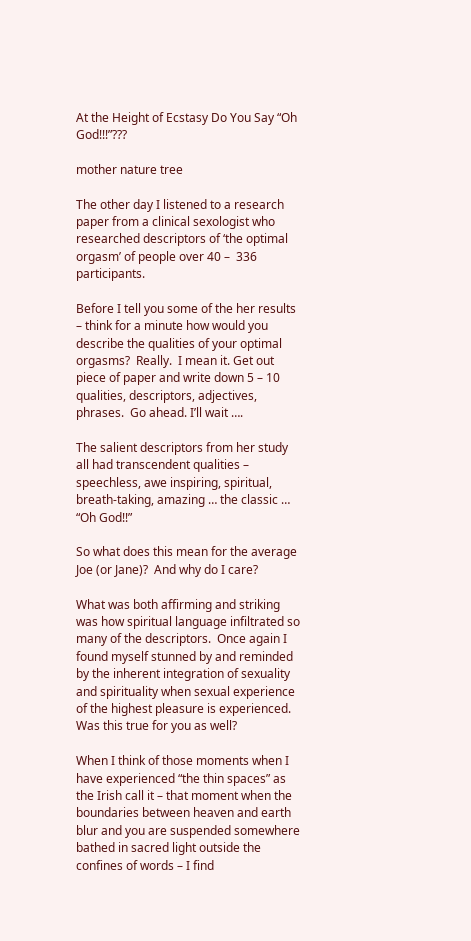At the Height of Ecstasy Do You Say “Oh God!!!”???

mother nature tree

The other day I listened to a research paper from a clinical sexologist who researched descriptors of ‘the optimal orgasm’ of people over 40 –  336 participants.

Before I tell you some of the her results – think for a minute how would you describe the qualities of your optimal orgasms?  Really.  I mean it. Get out  piece of paper and write down 5 – 10 qualities, descriptors, adjectives, phrases.  Go ahead. I’ll wait ….

The salient descriptors from her study all had transcendent qualities – speechless, awe inspiring, spiritual, breath-taking, amazing … the classic … “Oh God!!”

So what does this mean for the average Joe (or Jane)?  And why do I care?

What was both affirming and striking was how spiritual language infiltrated so many of the descriptors.  Once again I found myself stunned by and reminded by the inherent integration of sexuality and spirituality when sexual experience of the highest pleasure is experienced.  Was this true for you as well?

When I think of those moments when I have experienced “the thin spaces” as the Irish call it – that moment when the boundaries between heaven and earth blur and you are suspended somewhere bathed in sacred light outside the confines of words – I find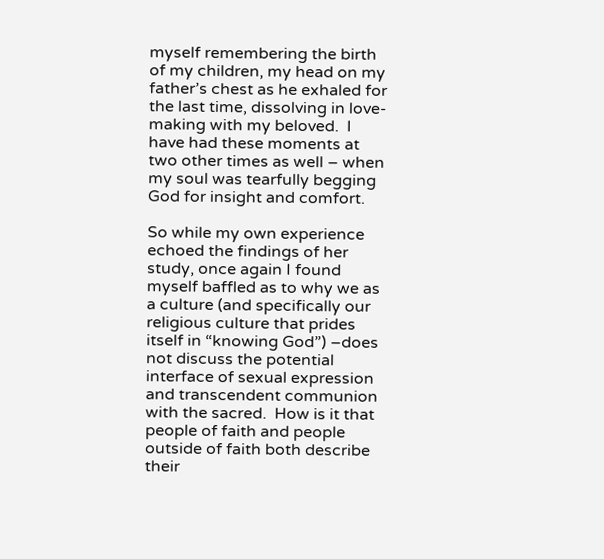myself remembering the birth of my children, my head on my father’s chest as he exhaled for the last time, dissolving in love-making with my beloved.  I have had these moments at two other times as well – when my soul was tearfully begging God for insight and comfort.

So while my own experience echoed the findings of her study, once again I found myself baffled as to why we as a culture (and specifically our religious culture that prides itself in “knowing God”) –does not discuss the potential interface of sexual expression and transcendent communion with the sacred.  How is it that people of faith and people outside of faith both describe their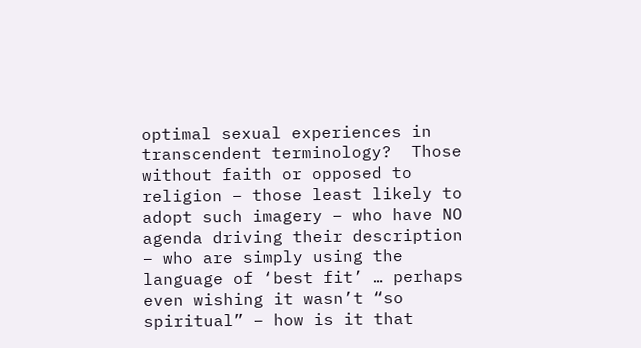optimal sexual experiences in transcendent terminology?  Those without faith or opposed to religion – those least likely to adopt such imagery – who have NO agenda driving their description – who are simply using the language of ‘best fit’ … perhaps even wishing it wasn’t “so spiritual” – how is it that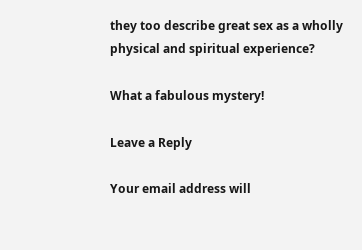they too describe great sex as a wholly physical and spiritual experience?

What a fabulous mystery!

Leave a Reply

Your email address will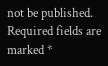not be published. Required fields are marked *